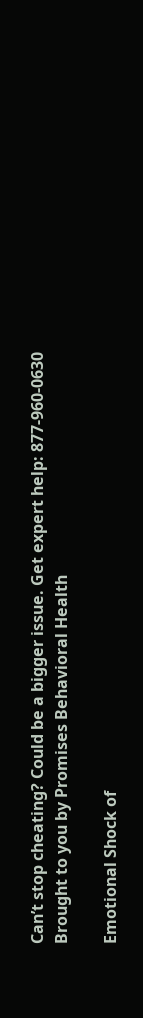Can’t stop cheating? Could be a bigger issue. Get expert help: 877-960-0630    Brought to you by Promises Behavioral Health

Emotional Shock of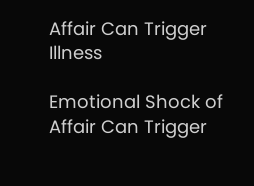Affair Can Trigger Illness

Emotional Shock of Affair Can Trigger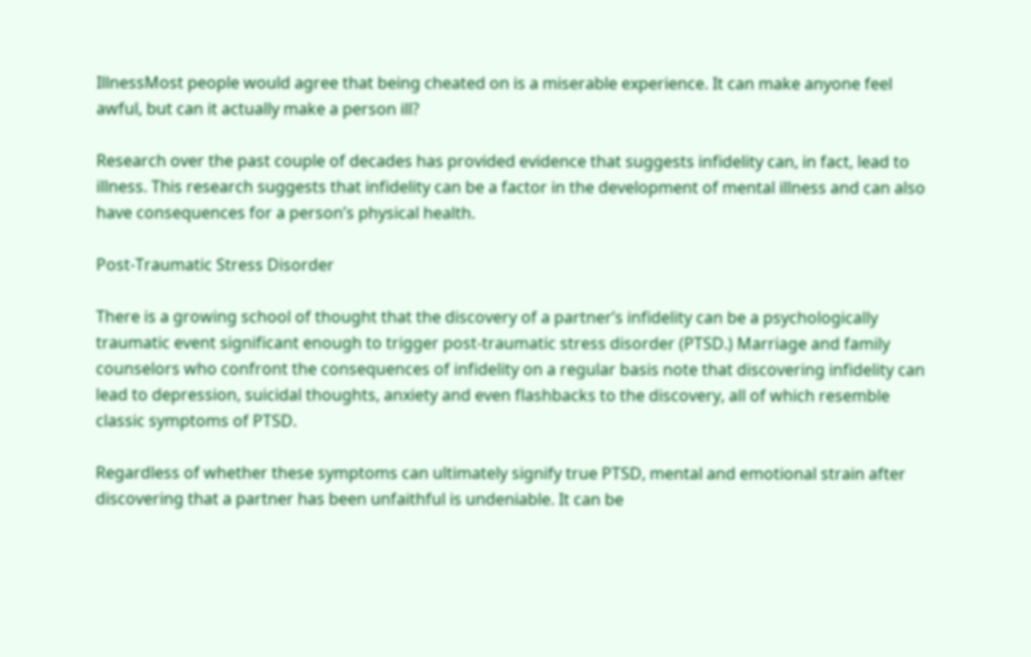IllnessMost people would agree that being cheated on is a miserable experience. It can make anyone feel awful, but can it actually make a person ill?

Research over the past couple of decades has provided evidence that suggests infidelity can, in fact, lead to illness. This research suggests that infidelity can be a factor in the development of mental illness and can also have consequences for a person’s physical health.

Post-Traumatic Stress Disorder

There is a growing school of thought that the discovery of a partner’s infidelity can be a psychologically traumatic event significant enough to trigger post-traumatic stress disorder (PTSD.) Marriage and family counselors who confront the consequences of infidelity on a regular basis note that discovering infidelity can lead to depression, suicidal thoughts, anxiety and even flashbacks to the discovery, all of which resemble classic symptoms of PTSD.

Regardless of whether these symptoms can ultimately signify true PTSD, mental and emotional strain after discovering that a partner has been unfaithful is undeniable. It can be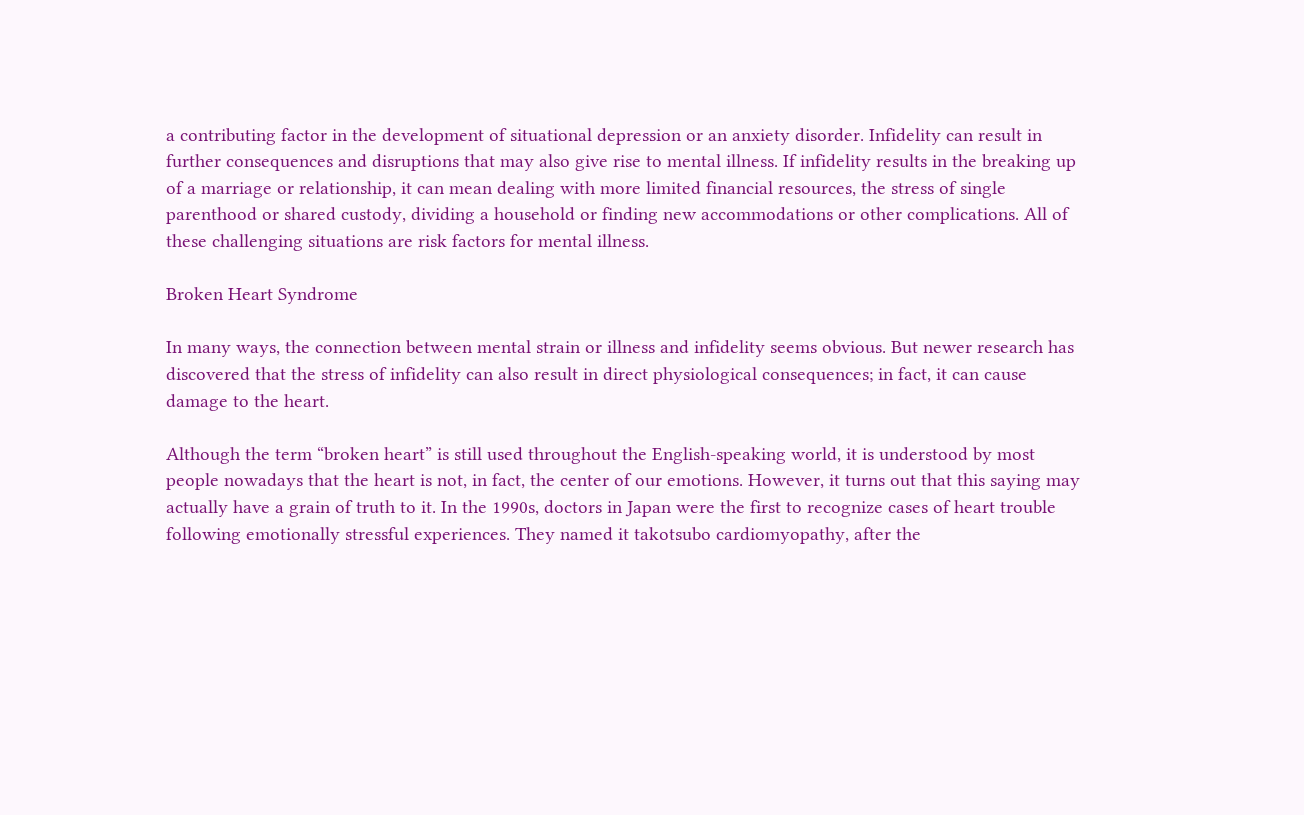a contributing factor in the development of situational depression or an anxiety disorder. Infidelity can result in further consequences and disruptions that may also give rise to mental illness. If infidelity results in the breaking up of a marriage or relationship, it can mean dealing with more limited financial resources, the stress of single parenthood or shared custody, dividing a household or finding new accommodations or other complications. All of these challenging situations are risk factors for mental illness.

Broken Heart Syndrome

In many ways, the connection between mental strain or illness and infidelity seems obvious. But newer research has discovered that the stress of infidelity can also result in direct physiological consequences; in fact, it can cause damage to the heart.

Although the term “broken heart” is still used throughout the English-speaking world, it is understood by most people nowadays that the heart is not, in fact, the center of our emotions. However, it turns out that this saying may actually have a grain of truth to it. In the 1990s, doctors in Japan were the first to recognize cases of heart trouble following emotionally stressful experiences. They named it takotsubo cardiomyopathy, after the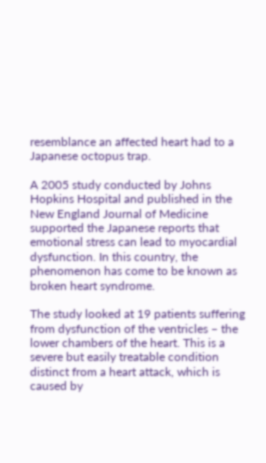resemblance an affected heart had to a Japanese octopus trap.

A 2005 study conducted by Johns Hopkins Hospital and published in the New England Journal of Medicine supported the Japanese reports that emotional stress can lead to myocardial dysfunction. In this country, the phenomenon has come to be known as broken heart syndrome.

The study looked at 19 patients suffering from dysfunction of the ventricles – the lower chambers of the heart. This is a severe but easily treatable condition distinct from a heart attack, which is caused by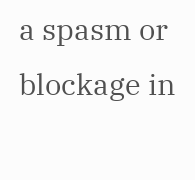a spasm or blockage in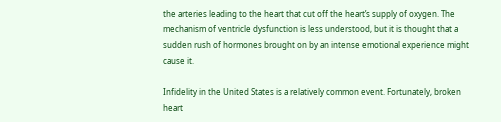the arteries leading to the heart that cut off the heart’s supply of oxygen. The mechanism of ventricle dysfunction is less understood, but it is thought that a sudden rush of hormones brought on by an intense emotional experience might cause it.

Infidelity in the United States is a relatively common event. Fortunately, broken heart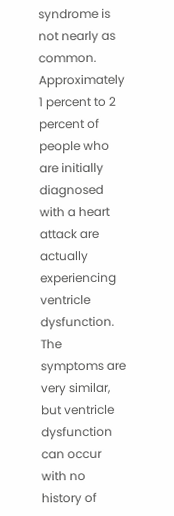syndrome is not nearly as common. Approximately 1 percent to 2 percent of people who are initially diagnosed with a heart attack are actually experiencing ventricle dysfunction. The symptoms are very similar, but ventricle dysfunction can occur with no history of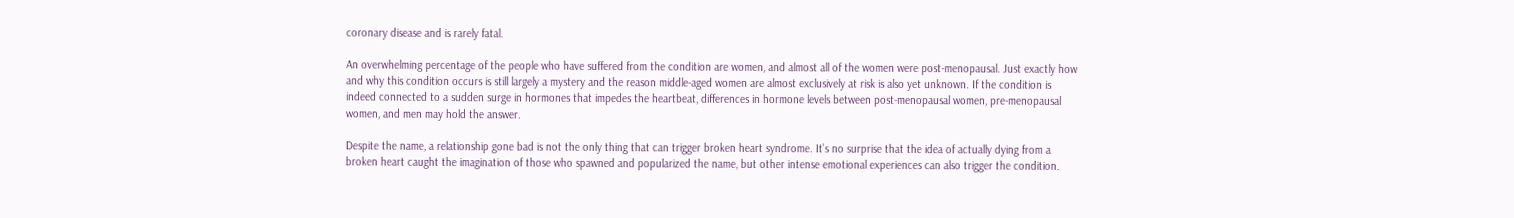coronary disease and is rarely fatal.

An overwhelming percentage of the people who have suffered from the condition are women, and almost all of the women were post-menopausal. Just exactly how and why this condition occurs is still largely a mystery and the reason middle-aged women are almost exclusively at risk is also yet unknown. If the condition is indeed connected to a sudden surge in hormones that impedes the heartbeat, differences in hormone levels between post-menopausal women, pre-menopausal women, and men may hold the answer.

Despite the name, a relationship gone bad is not the only thing that can trigger broken heart syndrome. It’s no surprise that the idea of actually dying from a broken heart caught the imagination of those who spawned and popularized the name, but other intense emotional experiences can also trigger the condition.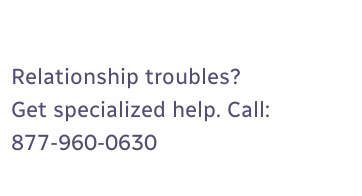Relationship troubles? Get specialized help. Call: 877-960-0630